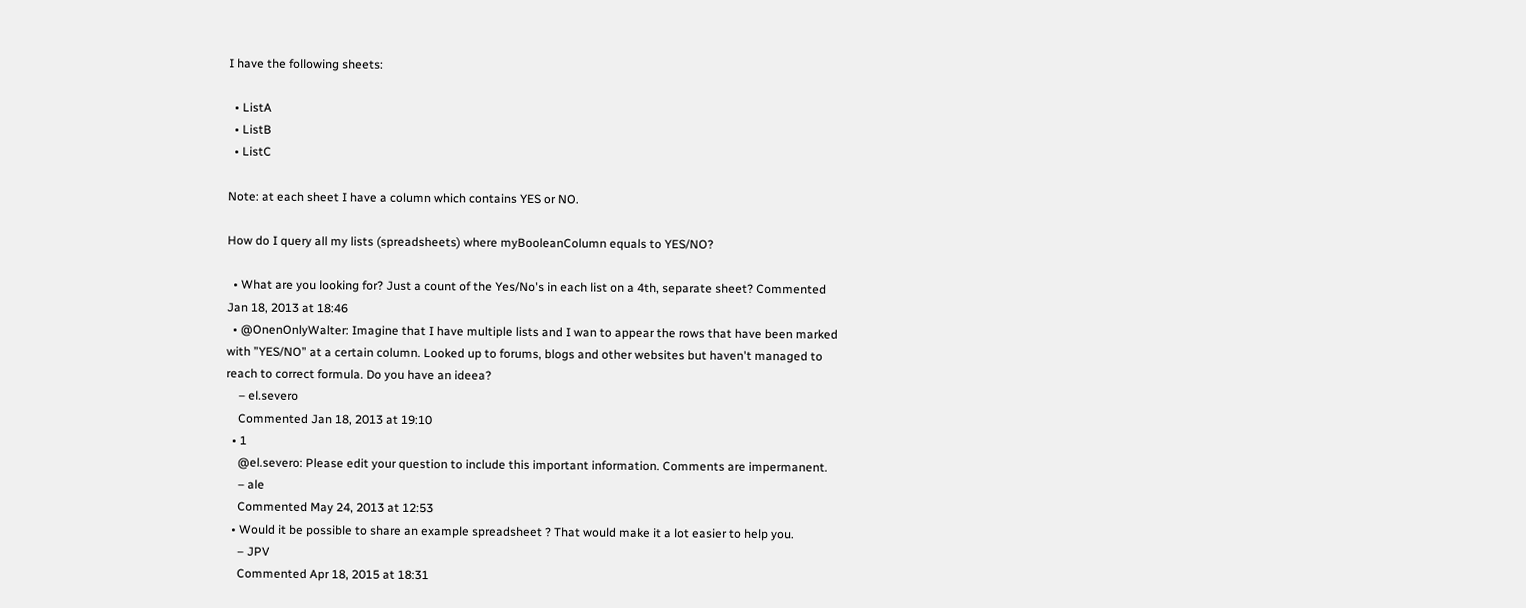I have the following sheets:

  • ListA
  • ListB
  • ListC

Note: at each sheet I have a column which contains YES or NO.

How do I query all my lists (spreadsheets) where myBooleanColumn equals to YES/NO?

  • What are you looking for? Just a count of the Yes/No's in each list on a 4th, separate sheet? Commented Jan 18, 2013 at 18:46
  • @OnenOnlyWalter: Imagine that I have multiple lists and I wan to appear the rows that have been marked with ”YES/NO” at a certain column. Looked up to forums, blogs and other websites but haven't managed to reach to correct formula. Do you have an ideea?
    – el.severo
    Commented Jan 18, 2013 at 19:10
  • 1
    @el.severo: Please edit your question to include this important information. Comments are impermanent.
    – ale
    Commented May 24, 2013 at 12:53
  • Would it be possible to share an example spreadsheet ? That would make it a lot easier to help you.
    – JPV
    Commented Apr 18, 2015 at 18:31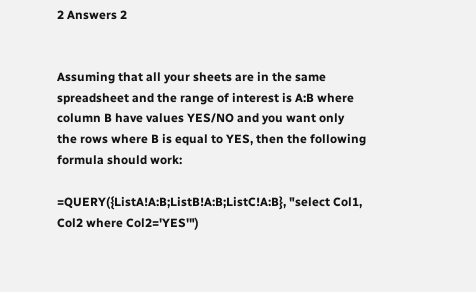2 Answers 2


Assuming that all your sheets are in the same spreadsheet and the range of interest is A:B where column B have values YES/NO and you want only the rows where B is equal to YES, then the following formula should work:

=QUERY({ListA!A:B;ListB!A:B;ListC!A:B}, "select Col1, Col2 where Col2='YES'")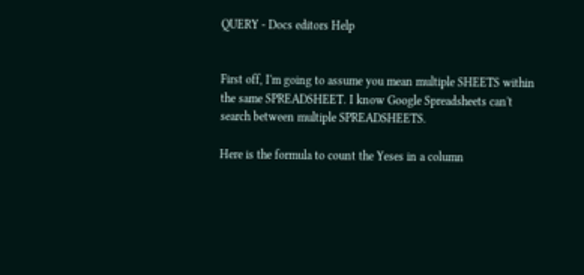QUERY - Docs editors Help


First off, I'm going to assume you mean multiple SHEETS within the same SPREADSHEET. I know Google Spreadsheets can't search between multiple SPREADSHEETS.

Here is the formula to count the Yeses in a column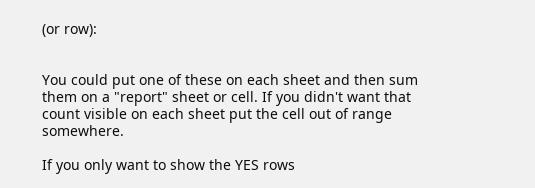(or row):


You could put one of these on each sheet and then sum them on a "report" sheet or cell. If you didn't want that count visible on each sheet put the cell out of range somewhere.

If you only want to show the YES rows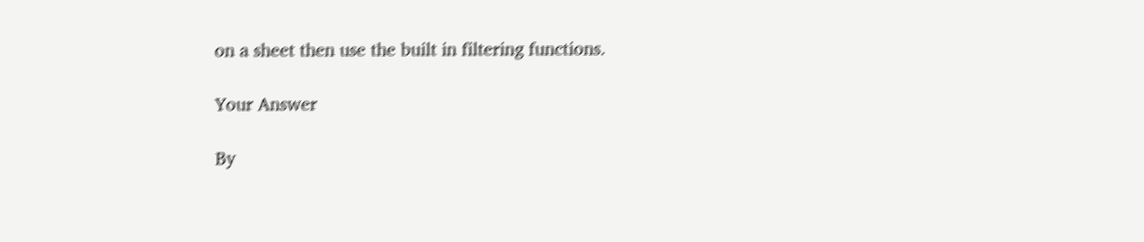on a sheet then use the built in filtering functions.

Your Answer

By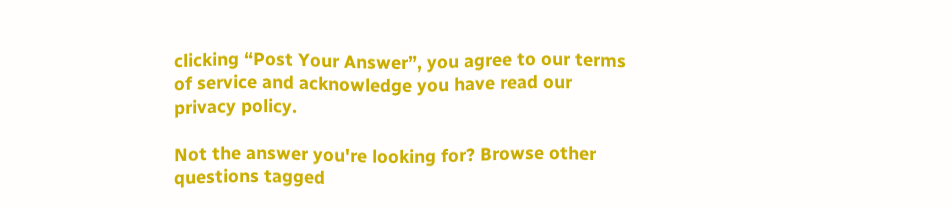clicking “Post Your Answer”, you agree to our terms of service and acknowledge you have read our privacy policy.

Not the answer you're looking for? Browse other questions tagged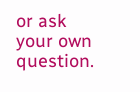or ask your own question.